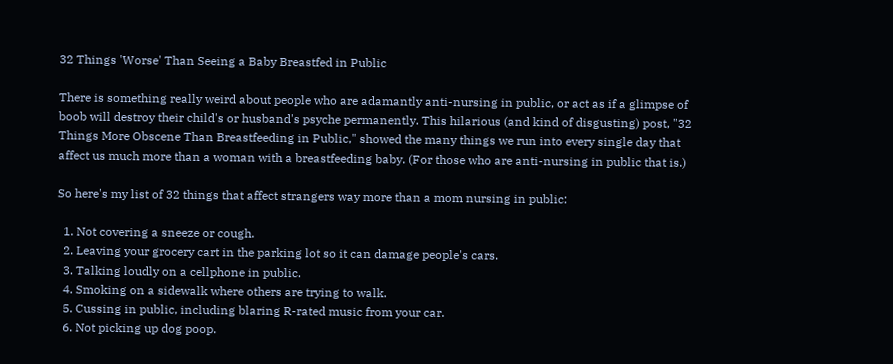32 Things 'Worse' Than Seeing a Baby Breastfed in Public

There is something really weird about people who are adamantly anti-nursing in public, or act as if a glimpse of boob will destroy their child's or husband's psyche permanently. This hilarious (and kind of disgusting) post, "32 Things More Obscene Than Breastfeeding in Public," showed the many things we run into every single day that affect us much more than a woman with a breastfeeding baby. (For those who are anti-nursing in public that is.)

So here's my list of 32 things that affect strangers way more than a mom nursing in public:

  1. Not covering a sneeze or cough.
  2. Leaving your grocery cart in the parking lot so it can damage people's cars.
  3. Talking loudly on a cellphone in public.
  4. Smoking on a sidewalk where others are trying to walk.
  5. Cussing in public, including blaring R-rated music from your car.
  6. Not picking up dog poop.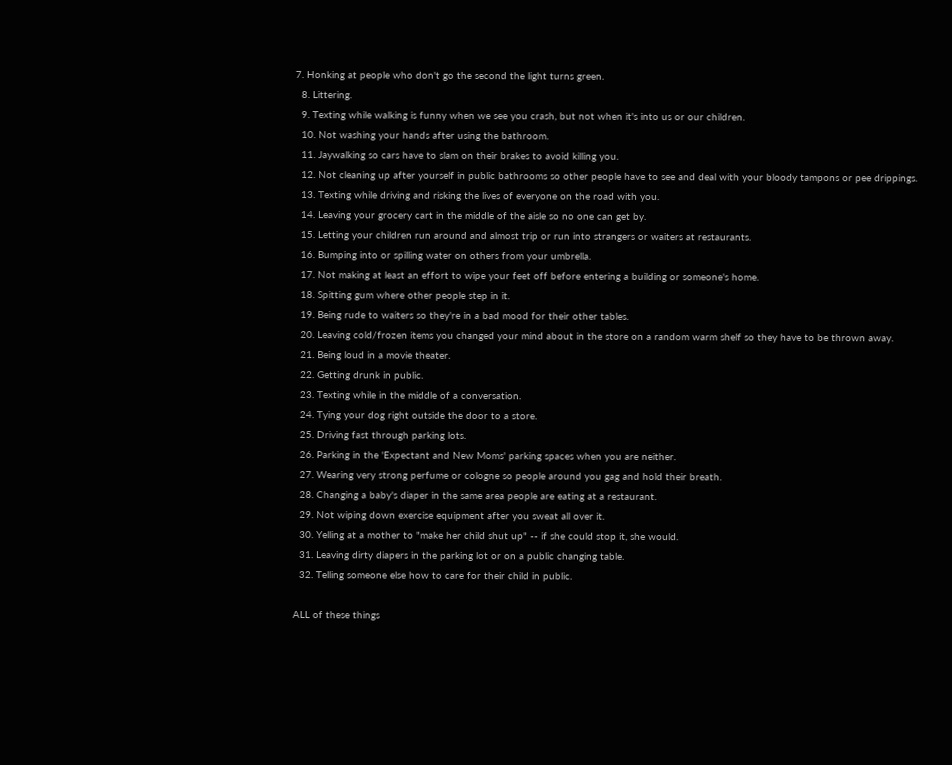7. Honking at people who don't go the second the light turns green.
  8. Littering.
  9. Texting while walking is funny when we see you crash, but not when it's into us or our children.
  10. Not washing your hands after using the bathroom.
  11. Jaywalking so cars have to slam on their brakes to avoid killing you.
  12. Not cleaning up after yourself in public bathrooms so other people have to see and deal with your bloody tampons or pee drippings.
  13. Texting while driving and risking the lives of everyone on the road with you.
  14. Leaving your grocery cart in the middle of the aisle so no one can get by.
  15. Letting your children run around and almost trip or run into strangers or waiters at restaurants.
  16. Bumping into or spilling water on others from your umbrella.
  17. Not making at least an effort to wipe your feet off before entering a building or someone's home.
  18. Spitting gum where other people step in it.
  19. Being rude to waiters so they're in a bad mood for their other tables.
  20. Leaving cold/frozen items you changed your mind about in the store on a random warm shelf so they have to be thrown away.
  21. Being loud in a movie theater.
  22. Getting drunk in public.
  23. Texting while in the middle of a conversation.
  24. Tying your dog right outside the door to a store.
  25. Driving fast through parking lots.
  26. Parking in the 'Expectant and New Moms' parking spaces when you are neither.
  27. Wearing very strong perfume or cologne so people around you gag and hold their breath.
  28. Changing a baby's diaper in the same area people are eating at a restaurant.
  29. Not wiping down exercise equipment after you sweat all over it.
  30. Yelling at a mother to "make her child shut up" -- if she could stop it, she would.
  31. Leaving dirty diapers in the parking lot or on a public changing table.
  32. Telling someone else how to care for their child in public.

ALL of these things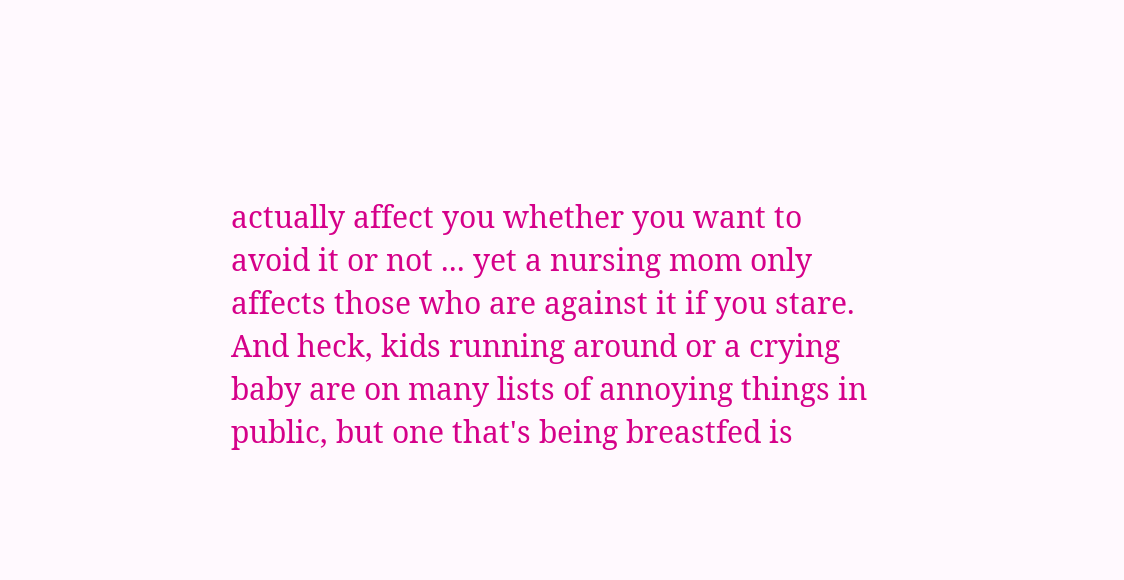actually affect you whether you want to avoid it or not ... yet a nursing mom only affects those who are against it if you stare. And heck, kids running around or a crying baby are on many lists of annoying things in public, but one that's being breastfed is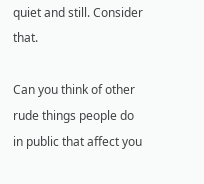quiet and still. Consider that.

Can you think of other rude things people do in public that affect you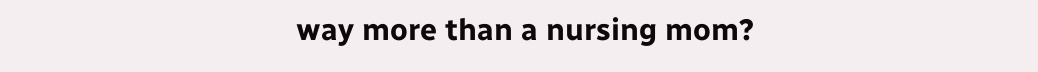way more than a nursing mom?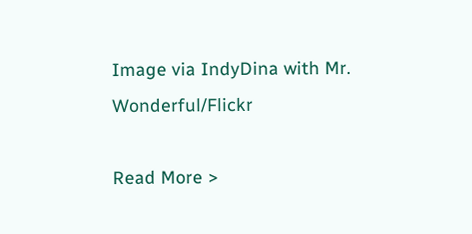Image via IndyDina with Mr. Wonderful/Flickr

Read More >